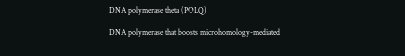DNA polymerase theta (POLQ)

DNA polymerase that boosts microhomology-mediated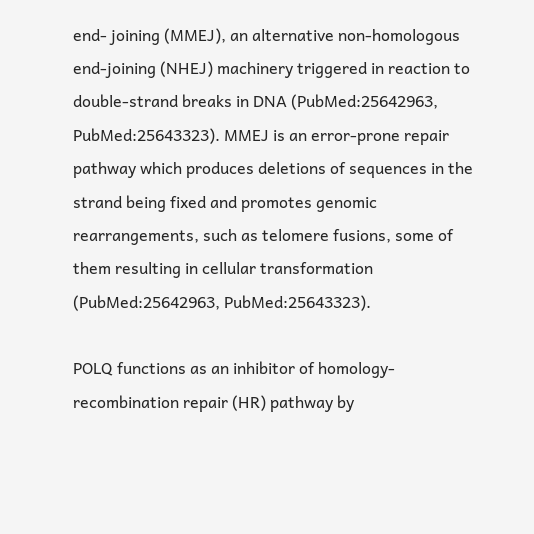end- joining (MMEJ), an alternative non-homologous end-joining (NHEJ) machinery triggered in reaction to double-strand breaks in DNA (PubMed:25642963, PubMed:25643323). MMEJ is an error-prone repair pathway which produces deletions of sequences in the strand being fixed and promotes genomic rearrangements, such as telomere fusions, some of them resulting in cellular transformation (PubMed:25642963, PubMed:25643323).

POLQ functions as an inhibitor of homology-recombination repair (HR) pathway by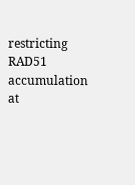restricting RAD51 accumulation at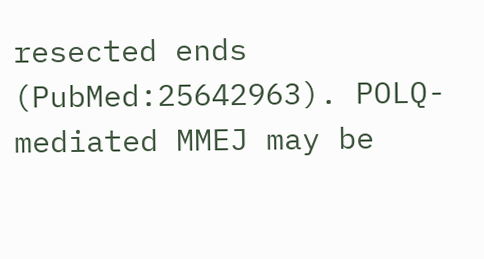resected ends (PubMed:25642963). POLQ-mediated MMEJ may be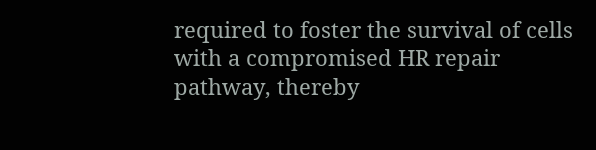required to foster the survival of cells with a compromised HR repair pathway, thereby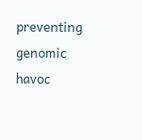preventing genomic havoc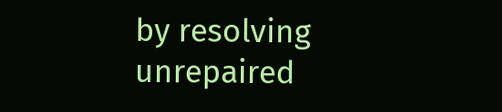by resolving unrepaired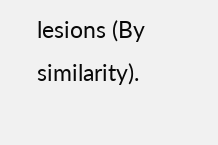lesions (By similarity).